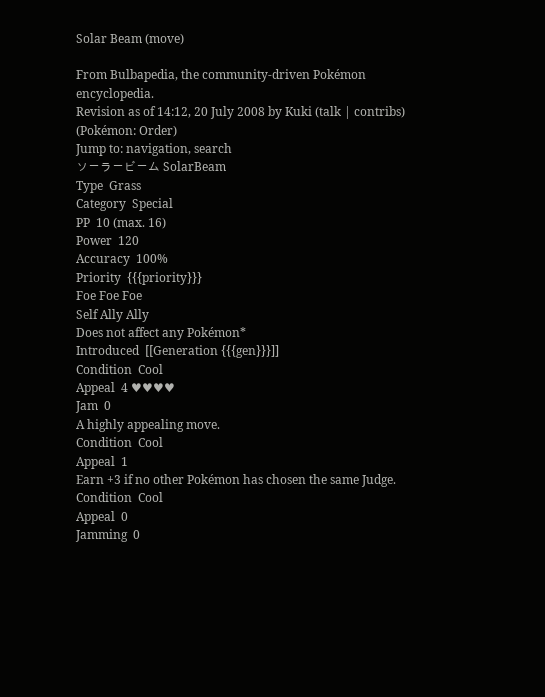Solar Beam (move)

From Bulbapedia, the community-driven Pokémon encyclopedia.
Revision as of 14:12, 20 July 2008 by Kuki (talk | contribs) (Pokémon: Order)
Jump to: navigation, search
ソーラービーム SolarBeam
Type  Grass
Category  Special
PP  10 (max. 16)
Power  120
Accuracy  100%
Priority  {{{priority}}}
Foe Foe Foe
Self Ally Ally
Does not affect any Pokémon*
Introduced  [[Generation {{{gen}}}]]
Condition  Cool
Appeal  4 ♥♥♥♥
Jam  0
A highly appealing move.
Condition  Cool
Appeal  1
Earn +3 if no other Pokémon has chosen the same Judge.
Condition  Cool
Appeal  0
Jamming  0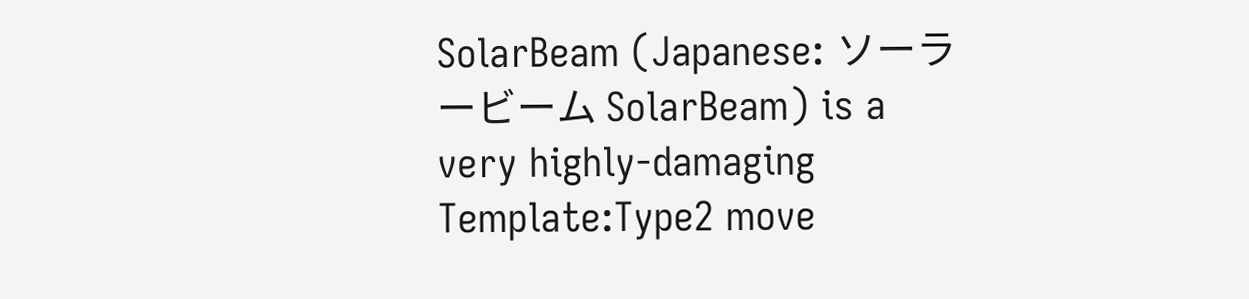SolarBeam (Japanese: ソーラービーム SolarBeam) is a very highly-damaging Template:Type2 move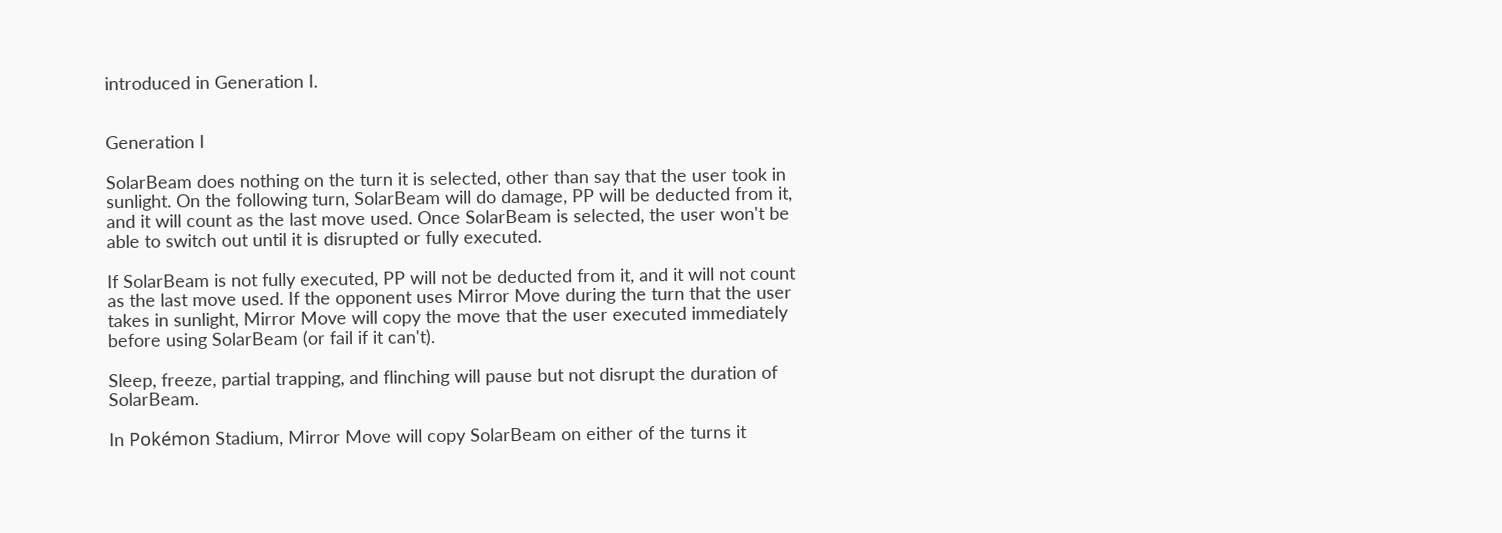introduced in Generation I.


Generation I

SolarBeam does nothing on the turn it is selected, other than say that the user took in sunlight. On the following turn, SolarBeam will do damage, PP will be deducted from it, and it will count as the last move used. Once SolarBeam is selected, the user won't be able to switch out until it is disrupted or fully executed.

If SolarBeam is not fully executed, PP will not be deducted from it, and it will not count as the last move used. If the opponent uses Mirror Move during the turn that the user takes in sunlight, Mirror Move will copy the move that the user executed immediately before using SolarBeam (or fail if it can't).

Sleep, freeze, partial trapping, and flinching will pause but not disrupt the duration of SolarBeam.

In Pokémon Stadium, Mirror Move will copy SolarBeam on either of the turns it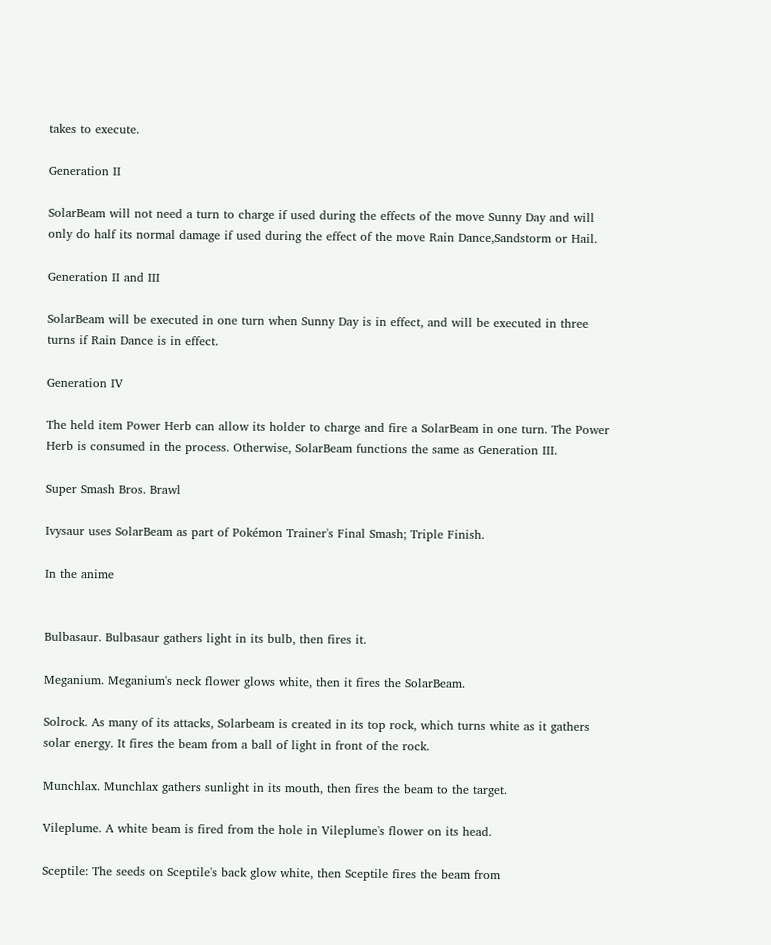takes to execute.

Generation II

SolarBeam will not need a turn to charge if used during the effects of the move Sunny Day and will only do half its normal damage if used during the effect of the move Rain Dance,Sandstorm or Hail.

Generation II and III

SolarBeam will be executed in one turn when Sunny Day is in effect, and will be executed in three turns if Rain Dance is in effect.

Generation IV

The held item Power Herb can allow its holder to charge and fire a SolarBeam in one turn. The Power Herb is consumed in the process. Otherwise, SolarBeam functions the same as Generation III.

Super Smash Bros. Brawl

Ivysaur uses SolarBeam as part of Pokémon Trainer's Final Smash; Triple Finish.

In the anime


Bulbasaur. Bulbasaur gathers light in its bulb, then fires it.

Meganium. Meganium's neck flower glows white, then it fires the SolarBeam.

Solrock. As many of its attacks, Solarbeam is created in its top rock, which turns white as it gathers solar energy. It fires the beam from a ball of light in front of the rock.

Munchlax. Munchlax gathers sunlight in its mouth, then fires the beam to the target.

Vileplume. A white beam is fired from the hole in Vileplume's flower on its head.

Sceptile: The seeds on Sceptile's back glow white, then Sceptile fires the beam from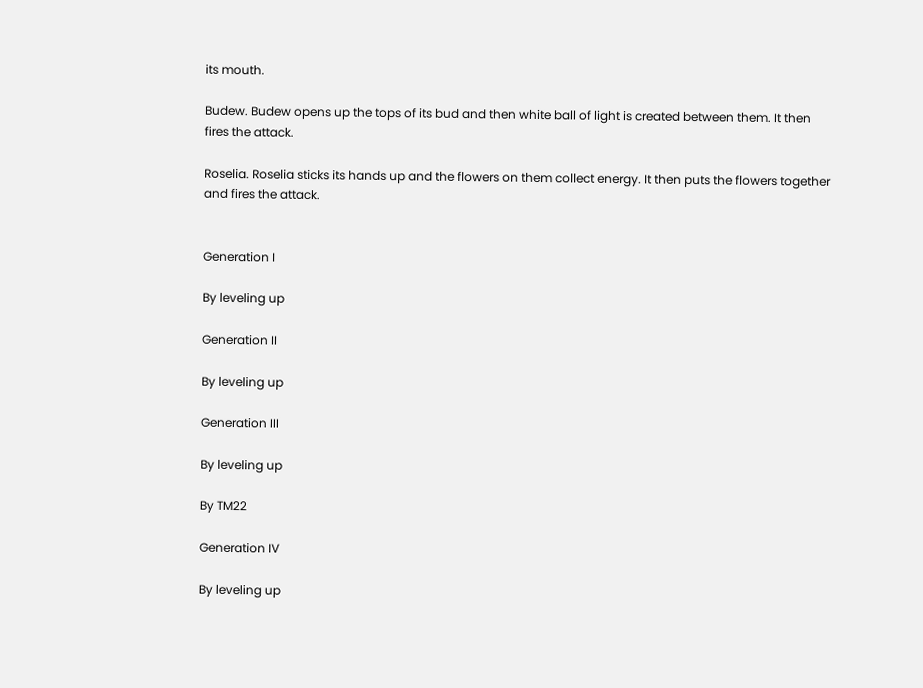its mouth.

Budew. Budew opens up the tops of its bud and then white ball of light is created between them. It then fires the attack.

Roselia. Roselia sticks its hands up and the flowers on them collect energy. It then puts the flowers together and fires the attack.


Generation I

By leveling up

Generation II

By leveling up

Generation III

By leveling up

By TM22

Generation IV

By leveling up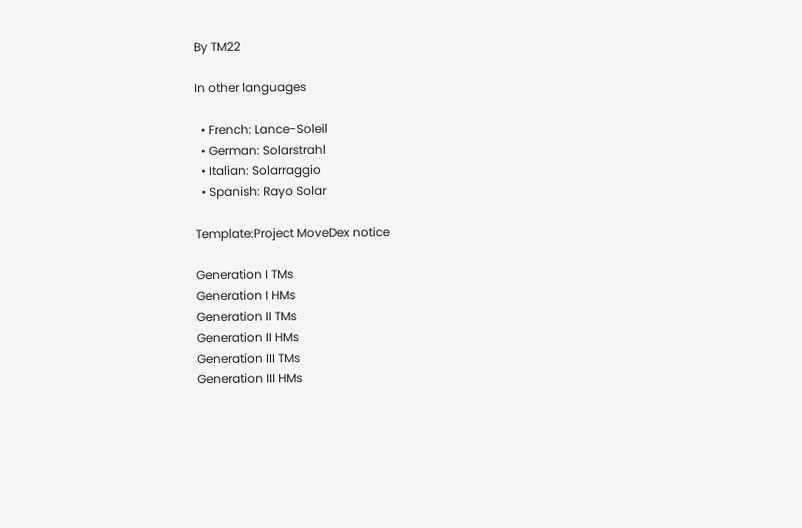By TM22

In other languages

  • French: Lance-Soleil
  • German: Solarstrahl
  • Italian: Solarraggio
  • Spanish: Rayo Solar

Template:Project MoveDex notice

Generation I TMs
Generation I HMs
Generation II TMs
Generation II HMs
Generation III TMs
Generation III HMs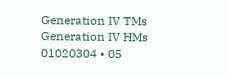Generation IV TMs
Generation IV HMs
01020304 • 05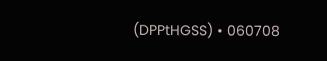(DPPtHGSS) • 060708